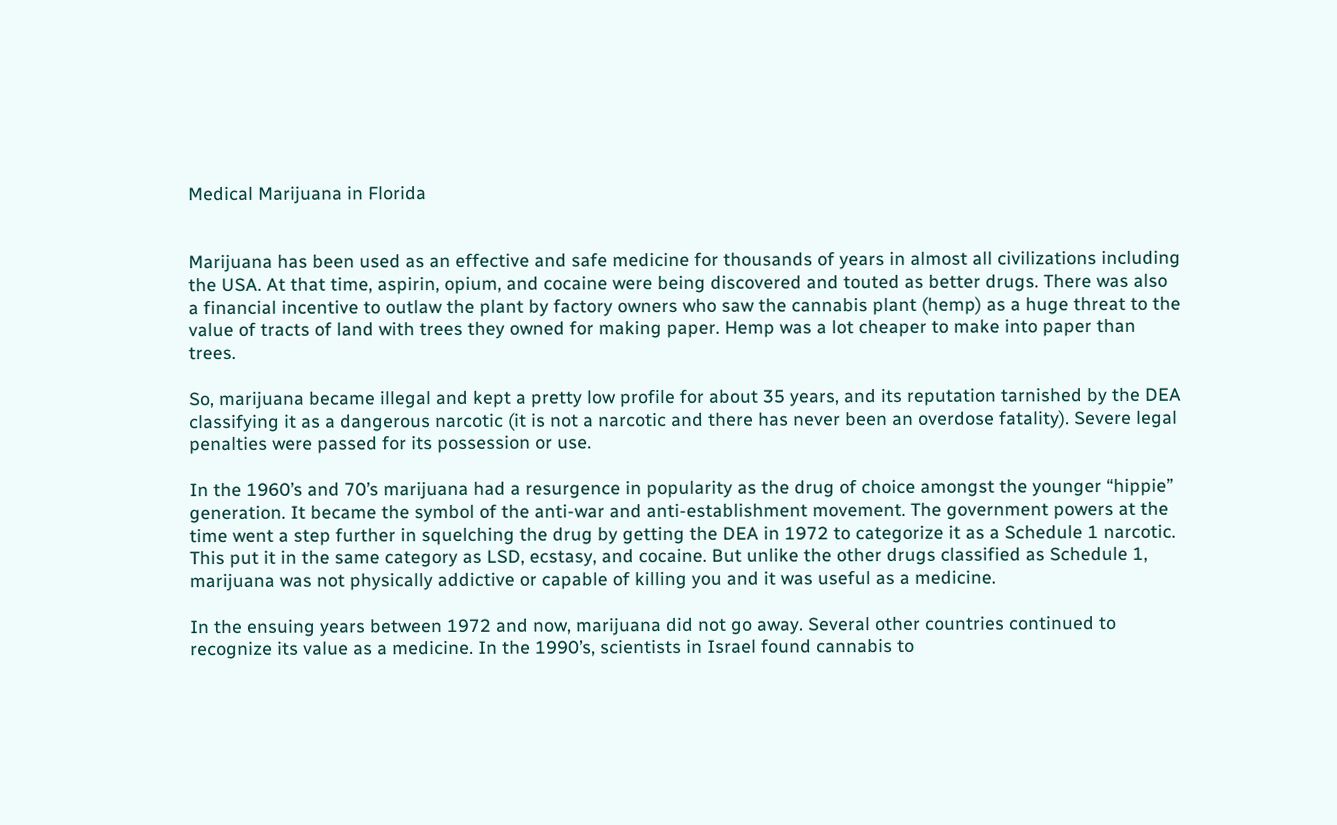Medical Marijuana in Florida


Marijuana has been used as an effective and safe medicine for thousands of years in almost all civilizations including the USA. At that time, aspirin, opium, and cocaine were being discovered and touted as better drugs. There was also a financial incentive to outlaw the plant by factory owners who saw the cannabis plant (hemp) as a huge threat to the value of tracts of land with trees they owned for making paper. Hemp was a lot cheaper to make into paper than trees.

So, marijuana became illegal and kept a pretty low profile for about 35 years, and its reputation tarnished by the DEA classifying it as a dangerous narcotic (it is not a narcotic and there has never been an overdose fatality). Severe legal penalties were passed for its possession or use.

In the 1960’s and 70’s marijuana had a resurgence in popularity as the drug of choice amongst the younger “hippie” generation. It became the symbol of the anti-war and anti-establishment movement. The government powers at the time went a step further in squelching the drug by getting the DEA in 1972 to categorize it as a Schedule 1 narcotic. This put it in the same category as LSD, ecstasy, and cocaine. But unlike the other drugs classified as Schedule 1, marijuana was not physically addictive or capable of killing you and it was useful as a medicine.

In the ensuing years between 1972 and now, marijuana did not go away. Several other countries continued to recognize its value as a medicine. In the 1990’s, scientists in Israel found cannabis to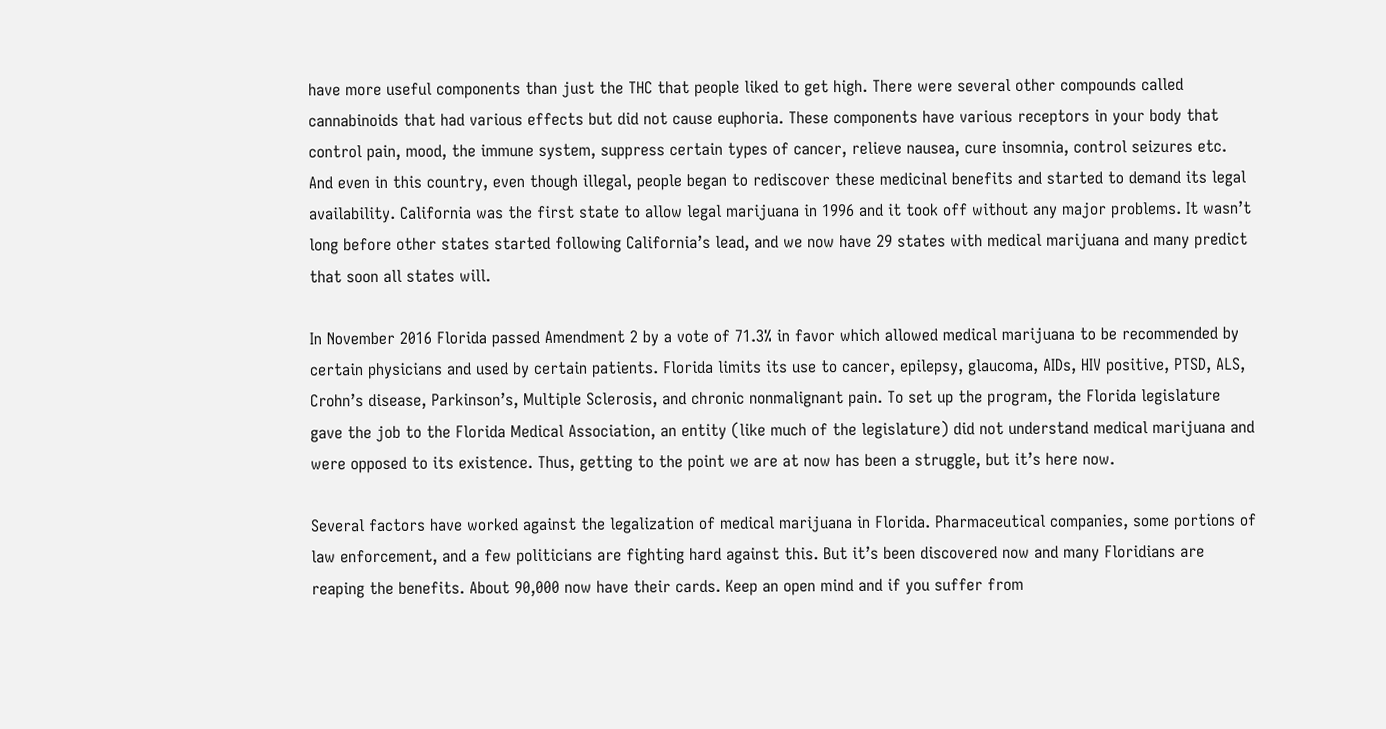have more useful components than just the THC that people liked to get high. There were several other compounds called cannabinoids that had various effects but did not cause euphoria. These components have various receptors in your body that control pain, mood, the immune system, suppress certain types of cancer, relieve nausea, cure insomnia, control seizures etc. And even in this country, even though illegal, people began to rediscover these medicinal benefits and started to demand its legal availability. California was the first state to allow legal marijuana in 1996 and it took off without any major problems. It wasn’t long before other states started following California’s lead, and we now have 29 states with medical marijuana and many predict that soon all states will.

In November 2016 Florida passed Amendment 2 by a vote of 71.3% in favor which allowed medical marijuana to be recommended by certain physicians and used by certain patients. Florida limits its use to cancer, epilepsy, glaucoma, AIDs, HIV positive, PTSD, ALS, Crohn’s disease, Parkinson’s, Multiple Sclerosis, and chronic nonmalignant pain. To set up the program, the Florida legislature gave the job to the Florida Medical Association, an entity (like much of the legislature) did not understand medical marijuana and were opposed to its existence. Thus, getting to the point we are at now has been a struggle, but it’s here now.

Several factors have worked against the legalization of medical marijuana in Florida. Pharmaceutical companies, some portions of law enforcement, and a few politicians are fighting hard against this. But it’s been discovered now and many Floridians are reaping the benefits. About 90,000 now have their cards. Keep an open mind and if you suffer from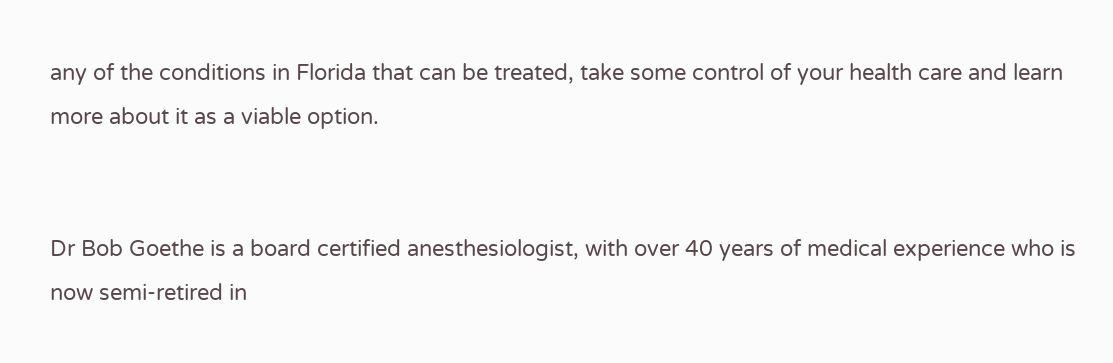any of the conditions in Florida that can be treated, take some control of your health care and learn more about it as a viable option.


Dr Bob Goethe is a board certified anesthesiologist, with over 40 years of medical experience who is now semi-retired in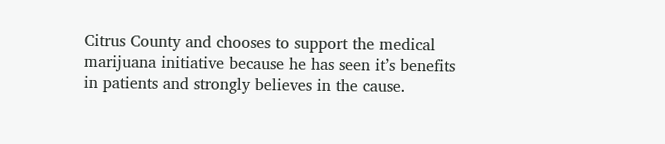Citrus County and chooses to support the medical marijuana initiative because he has seen it’s benefits in patients and strongly believes in the cause.